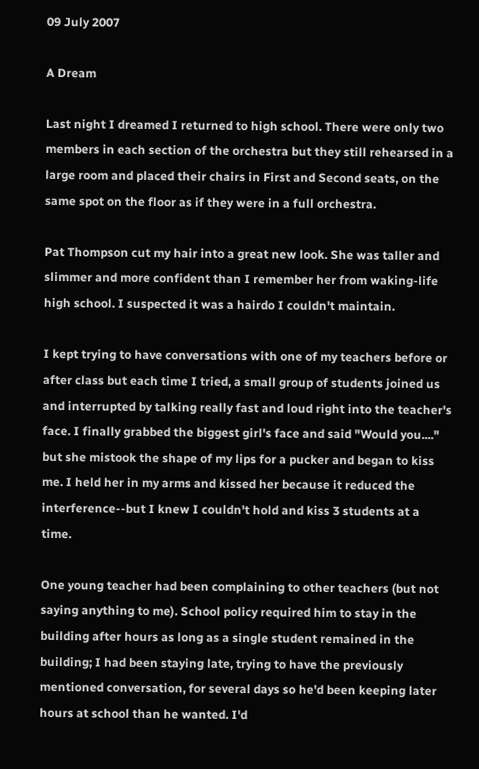09 July 2007

A Dream

Last night I dreamed I returned to high school. There were only two members in each section of the orchestra but they still rehearsed in a large room and placed their chairs in First and Second seats, on the same spot on the floor as if they were in a full orchestra.

Pat Thompson cut my hair into a great new look. She was taller and slimmer and more confident than I remember her from waking-life high school. I suspected it was a hairdo I couldn't maintain.

I kept trying to have conversations with one of my teachers before or after class but each time I tried, a small group of students joined us and interrupted by talking really fast and loud right into the teacher's face. I finally grabbed the biggest girl's face and said "Would you...." but she mistook the shape of my lips for a pucker and began to kiss me. I held her in my arms and kissed her because it reduced the interference--but I knew I couldn't hold and kiss 3 students at a time.

One young teacher had been complaining to other teachers (but not saying anything to me). School policy required him to stay in the building after hours as long as a single student remained in the building; I had been staying late, trying to have the previously mentioned conversation, for several days so he'd been keeping later hours at school than he wanted. I'd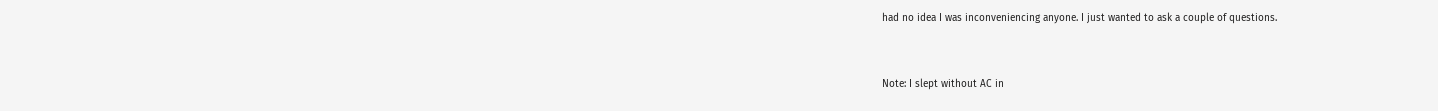had no idea I was inconveniencing anyone. I just wanted to ask a couple of questions.


Note: I slept without AC in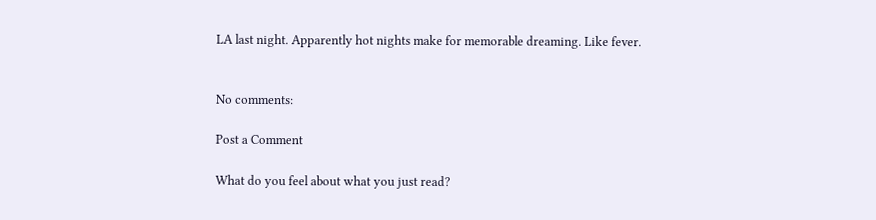LA last night. Apparently hot nights make for memorable dreaming. Like fever.


No comments:

Post a Comment

What do you feel about what you just read?